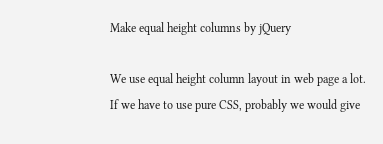Make equal height columns by jQuery

We use equal height column layout in web page a lot. If we have to use pure CSS, probably we would give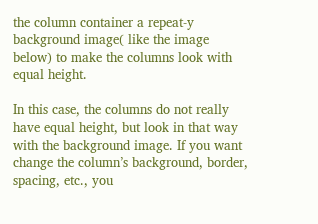the column container a repeat-y background image( like the image below) to make the columns look with equal height.

In this case, the columns do not really have equal height, but look in that way with the background image. If you want change the column’s background, border, spacing, etc., you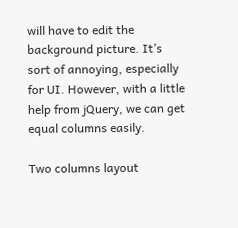will have to edit the background picture. It’s sort of annoying, especially for UI. However, with a little help from jQuery, we can get equal columns easily.

Two columns layout